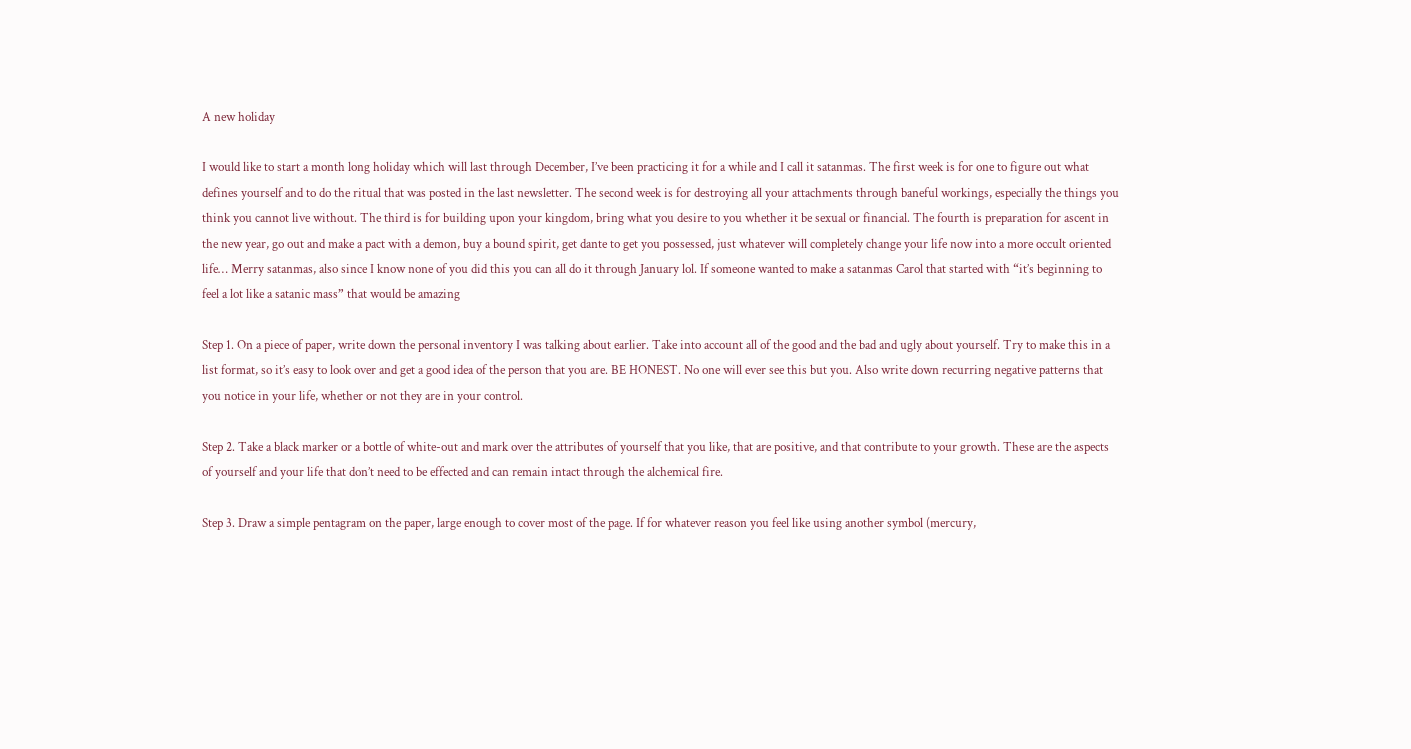A new holiday

I would like to start a month long holiday which will last through December, I’ve been practicing it for a while and I call it satanmas. The first week is for one to figure out what defines yourself and to do the ritual that was posted in the last newsletter. The second week is for destroying all your attachments through baneful workings, especially the things you think you cannot live without. The third is for building upon your kingdom, bring what you desire to you whether it be sexual or financial. The fourth is preparation for ascent in the new year, go out and make a pact with a demon, buy a bound spirit, get dante to get you possessed, just whatever will completely change your life now into a more occult oriented life… Merry satanmas, also since I know none of you did this you can all do it through January lol. If someone wanted to make a satanmas Carol that started with “it’s beginning to feel a lot like a satanic mass” that would be amazing

Step 1. On a piece of paper, write down the personal inventory I was talking about earlier. Take into account all of the good and the bad and ugly about yourself. Try to make this in a list format, so it’s easy to look over and get a good idea of the person that you are. BE HONEST. No one will ever see this but you. Also write down recurring negative patterns that you notice in your life, whether or not they are in your control.

Step 2. Take a black marker or a bottle of white-out and mark over the attributes of yourself that you like, that are positive, and that contribute to your growth. These are the aspects of yourself and your life that don’t need to be effected and can remain intact through the alchemical fire.

Step 3. Draw a simple pentagram on the paper, large enough to cover most of the page. If for whatever reason you feel like using another symbol (mercury,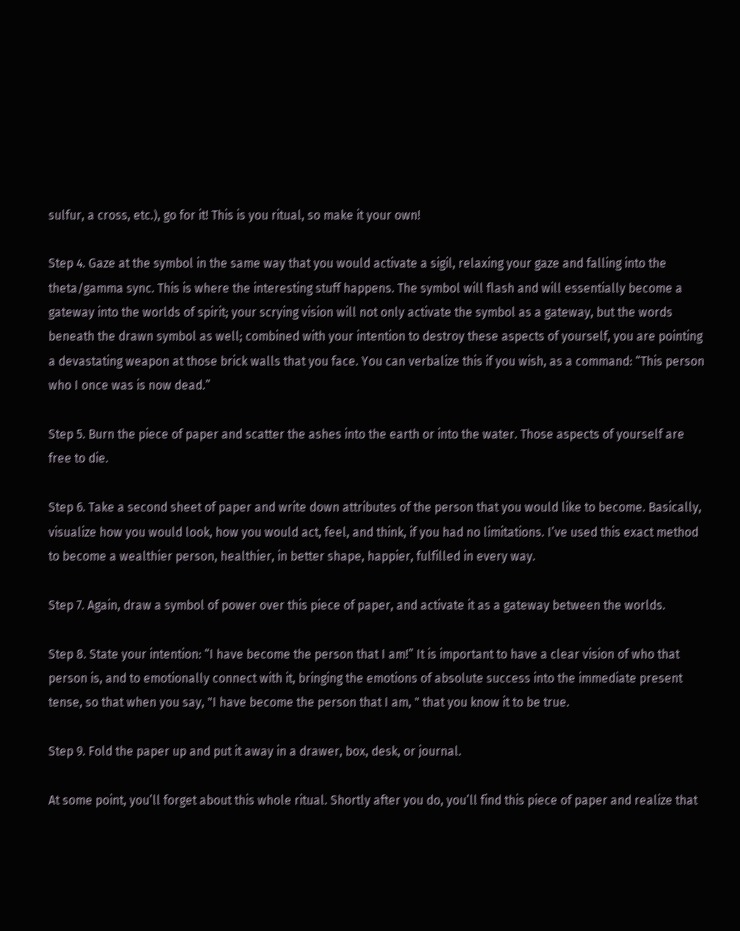sulfur, a cross, etc.), go for it! This is you ritual, so make it your own!

Step 4. Gaze at the symbol in the same way that you would activate a sigil, relaxing your gaze and falling into the theta/gamma sync. This is where the interesting stuff happens. The symbol will flash and will essentially become a gateway into the worlds of spirit; your scrying vision will not only activate the symbol as a gateway, but the words beneath the drawn symbol as well; combined with your intention to destroy these aspects of yourself, you are pointing a devastating weapon at those brick walls that you face. You can verbalize this if you wish, as a command: “This person who I once was is now dead.”

Step 5. Burn the piece of paper and scatter the ashes into the earth or into the water. Those aspects of yourself are free to die.

Step 6. Take a second sheet of paper and write down attributes of the person that you would like to become. Basically, visualize how you would look, how you would act, feel, and think, if you had no limitations. I’ve used this exact method to become a wealthier person, healthier, in better shape, happier, fulfilled in every way.

Step 7. Again, draw a symbol of power over this piece of paper, and activate it as a gateway between the worlds.

Step 8. State your intention: “I have become the person that I am!” It is important to have a clear vision of who that person is, and to emotionally connect with it, bringing the emotions of absolute success into the immediate present tense, so that when you say, "I have become the person that I am, " that you know it to be true.

Step 9. Fold the paper up and put it away in a drawer, box, desk, or journal.

At some point, you’ll forget about this whole ritual. Shortly after you do, you’ll find this piece of paper and realize that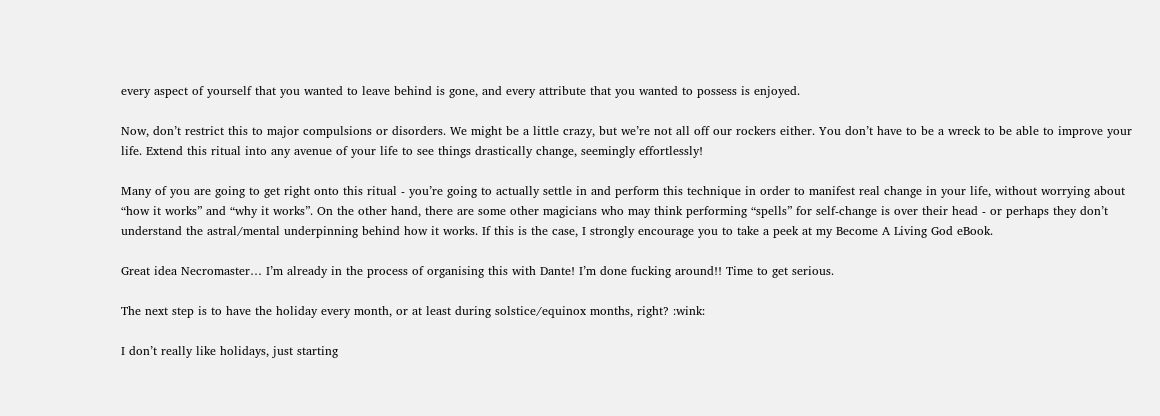every aspect of yourself that you wanted to leave behind is gone, and every attribute that you wanted to possess is enjoyed.

Now, don’t restrict this to major compulsions or disorders. We might be a little crazy, but we’re not all off our rockers either. You don’t have to be a wreck to be able to improve your life. Extend this ritual into any avenue of your life to see things drastically change, seemingly effortlessly!

Many of you are going to get right onto this ritual - you’re going to actually settle in and perform this technique in order to manifest real change in your life, without worrying about “how it works” and “why it works”. On the other hand, there are some other magicians who may think performing “spells” for self-change is over their head - or perhaps they don’t understand the astral/mental underpinning behind how it works. If this is the case, I strongly encourage you to take a peek at my Become A Living God eBook.

Great idea Necromaster… I’m already in the process of organising this with Dante! I’m done fucking around!! Time to get serious.

The next step is to have the holiday every month, or at least during solstice/equinox months, right? :wink:

I don’t really like holidays, just starting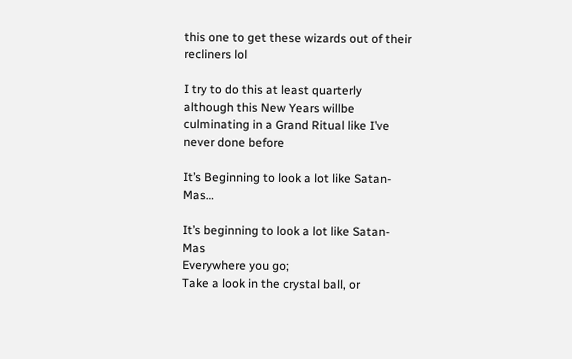this one to get these wizards out of their recliners lol

I try to do this at least quarterly although this New Years willbe culminating in a Grand Ritual like I’ve never done before

It’s Beginning to look a lot like Satan-Mas…

It’s beginning to look a lot like Satan-Mas
Everywhere you go;
Take a look in the crystal ball, or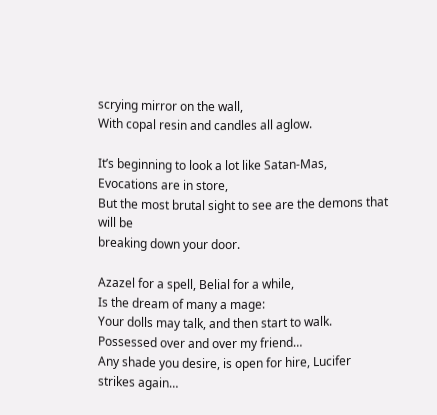scrying mirror on the wall,
With copal resin and candles all aglow.

It’s beginning to look a lot like Satan-Mas,
Evocations are in store,
But the most brutal sight to see are the demons that will be
breaking down your door.

Azazel for a spell, Belial for a while,
Is the dream of many a mage:
Your dolls may talk, and then start to walk.
Possessed over and over my friend…
Any shade you desire, is open for hire, Lucifer strikes again…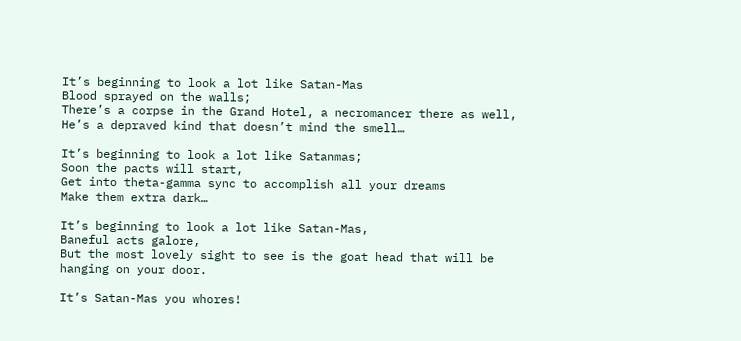It’s beginning to look a lot like Satan-Mas
Blood sprayed on the walls;
There’s a corpse in the Grand Hotel, a necromancer there as well,
He’s a depraved kind that doesn’t mind the smell…

It’s beginning to look a lot like Satanmas;
Soon the pacts will start,
Get into theta-gamma sync to accomplish all your dreams
Make them extra dark…

It’s beginning to look a lot like Satan-Mas,
Baneful acts galore,
But the most lovely sight to see is the goat head that will be
hanging on your door.

It’s Satan-Mas you whores!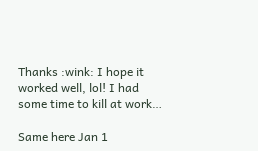Thanks :wink: I hope it worked well, lol! I had some time to kill at work…

Same here Jan 1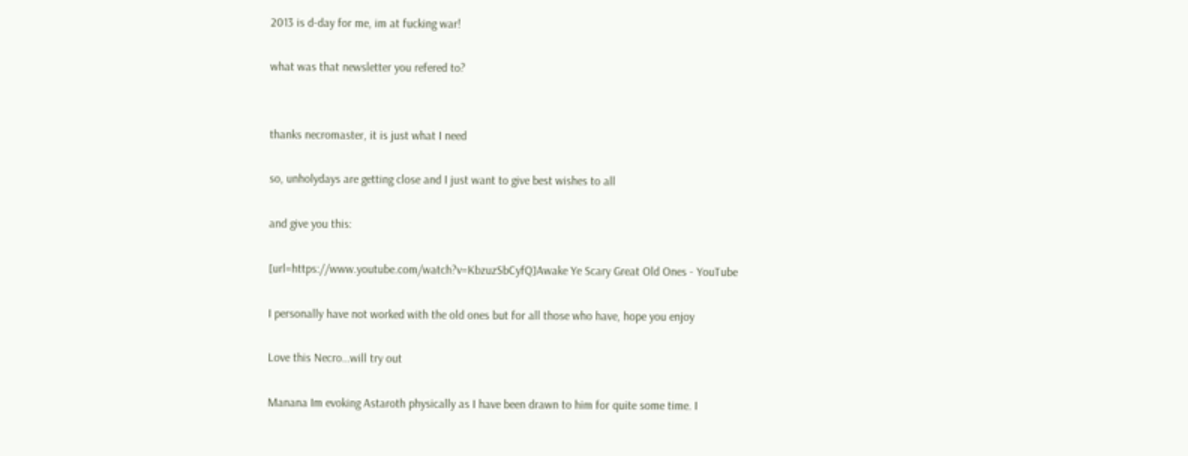2013 is d-day for me, im at fucking war!

what was that newsletter you refered to?


thanks necromaster, it is just what I need

so, unholydays are getting close and I just want to give best wishes to all

and give you this:

[url=https://www.youtube.com/watch?v=KbzuzSbCyfQ]Awake Ye Scary Great Old Ones - YouTube

I personally have not worked with the old ones but for all those who have, hope you enjoy

Love this Necro…will try out

Manana Im evoking Astaroth physically as I have been drawn to him for quite some time. I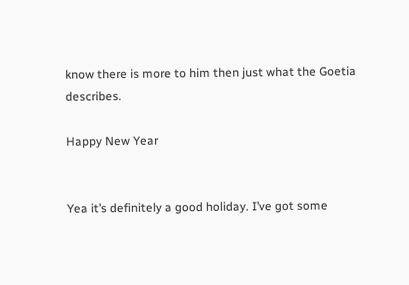know there is more to him then just what the Goetia describes.

Happy New Year


Yea it’s definitely a good holiday. I’ve got some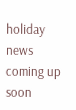holiday news coming up soon